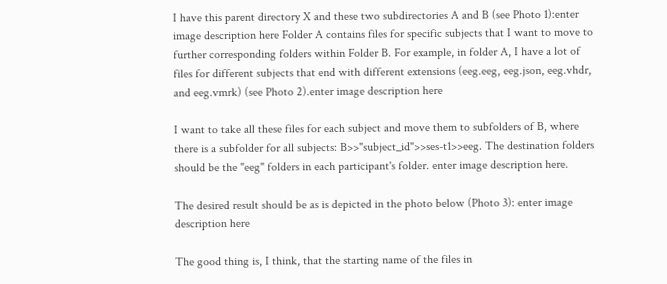I have this parent directory X and these two subdirectories A and B (see Photo 1):enter image description here Folder A contains files for specific subjects that I want to move to further corresponding folders within Folder B. For example, in folder A, I have a lot of files for different subjects that end with different extensions (eeg.eeg, eeg.json, eeg.vhdr, and eeg.vmrk) (see Photo 2).enter image description here

I want to take all these files for each subject and move them to subfolders of B, where there is a subfolder for all subjects: B>>"subject_id">>ses-t1>>eeg. The destination folders should be the "eeg" folders in each participant's folder. enter image description here.

The desired result should be as is depicted in the photo below (Photo 3): enter image description here

The good thing is, I think, that the starting name of the files in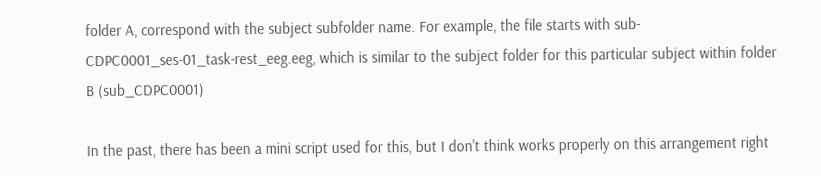folder A, correspond with the subject subfolder name. For example, the file starts with sub-CDPC0001_ses-01_task-rest_eeg.eeg, which is similar to the subject folder for this particular subject within folder B (sub_CDPC0001)

In the past, there has been a mini script used for this, but I don't think works properly on this arrangement right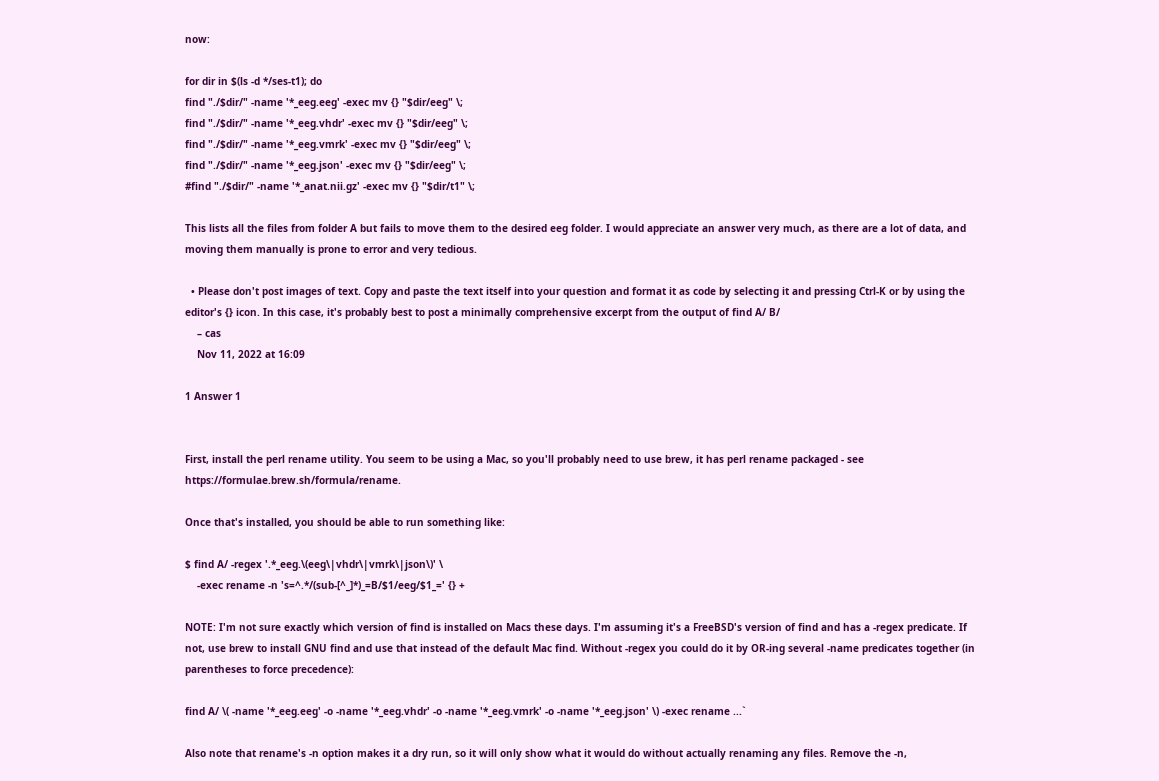now:

for dir in $(ls -d */ses-t1); do
find "./$dir/" -name '*_eeg.eeg' -exec mv {} "$dir/eeg" \;
find "./$dir/" -name '*_eeg.vhdr' -exec mv {} "$dir/eeg" \;
find "./$dir/" -name '*_eeg.vmrk' -exec mv {} "$dir/eeg" \;
find "./$dir/" -name '*_eeg.json' -exec mv {} "$dir/eeg" \;
#find "./$dir/" -name '*_anat.nii.gz' -exec mv {} "$dir/t1" \;

This lists all the files from folder A but fails to move them to the desired eeg folder. I would appreciate an answer very much, as there are a lot of data, and moving them manually is prone to error and very tedious.

  • Please don't post images of text. Copy and paste the text itself into your question and format it as code by selecting it and pressing Ctrl-K or by using the editor's {} icon. In this case, it's probably best to post a minimally comprehensive excerpt from the output of find A/ B/
    – cas
    Nov 11, 2022 at 16:09

1 Answer 1


First, install the perl rename utility. You seem to be using a Mac, so you'll probably need to use brew, it has perl rename packaged - see https://formulae.brew.sh/formula/rename.

Once that's installed, you should be able to run something like:

$ find A/ -regex '.*_eeg.\(eeg\|vhdr\|vmrk\|json\)' \
    -exec rename -n 's=^.*/(sub-[^_]*)_=B/$1/eeg/$1_=' {} +

NOTE: I'm not sure exactly which version of find is installed on Macs these days. I'm assuming it's a FreeBSD's version of find and has a -regex predicate. If not, use brew to install GNU find and use that instead of the default Mac find. Without -regex you could do it by OR-ing several -name predicates together (in parentheses to force precedence):

find A/ \( -name '*_eeg.eeg' -o -name '*_eeg.vhdr' -o -name '*_eeg.vmrk' -o -name '*_eeg.json' \) -exec rename ...`

Also note that rename's -n option makes it a dry run, so it will only show what it would do without actually renaming any files. Remove the -n,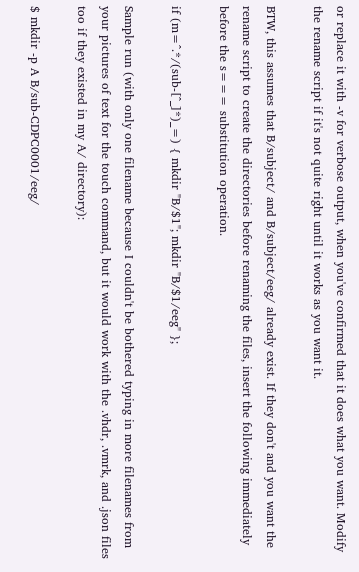or replace it with -v for verbose output, when you've confirmed that it does what you want. Modify the rename script if it's not quite right until it works as you want it.

BTW, this assumes that B/subject/ and B/subject/eeg/ already exist. If they don't and you want the rename script to create the directories before renaming the files, insert the following immediately before the s=== substitution operation.

if (m=^.*/(sub-[^_]*)_=) { mkdir "B/$1"; mkdir "B/$1/eeg" };

Sample run (with only one filename because I couldn't be bothered typing in more filenames from your pictures of text for the touch command, but it would work with the .vhdr, .vmrk, and .json files too if they existed in my A/ directory):

$ mkdir -p A B/sub-CDPC0001/eeg/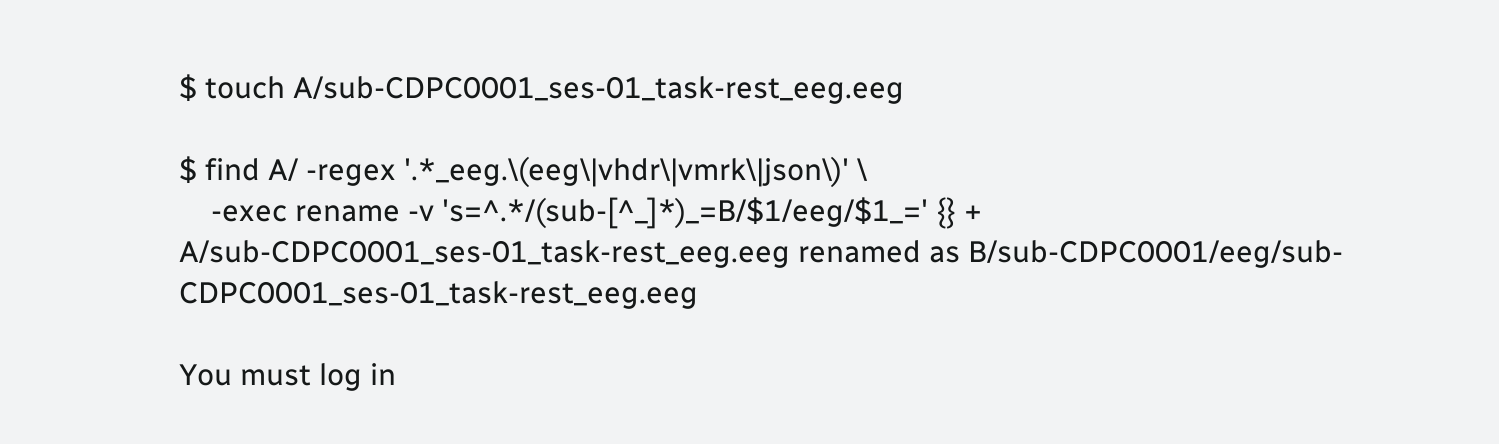$ touch A/sub-CDPC0001_ses-01_task-rest_eeg.eeg

$ find A/ -regex '.*_eeg.\(eeg\|vhdr\|vmrk\|json\)' \
    -exec rename -v 's=^.*/(sub-[^_]*)_=B/$1/eeg/$1_=' {} +
A/sub-CDPC0001_ses-01_task-rest_eeg.eeg renamed as B/sub-CDPC0001/eeg/sub-CDPC0001_ses-01_task-rest_eeg.eeg

You must log in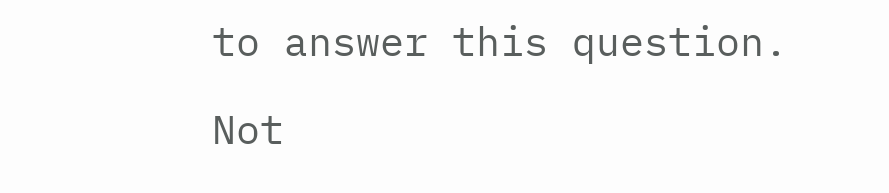to answer this question.

Not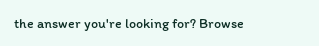the answer you're looking for? Browse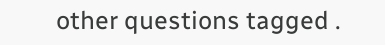other questions tagged .